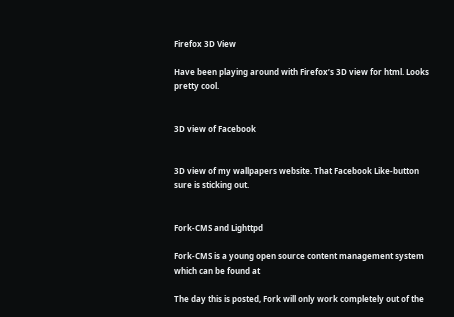Firefox 3D View

Have been playing around with Firefox’s 3D view for html. Looks pretty cool.


3D view of Facebook


3D view of my wallpapers website. That Facebook Like-button sure is sticking out.


Fork-CMS and Lighttpd

Fork-CMS is a young open source content management system which can be found at

The day this is posted, Fork will only work completely out of the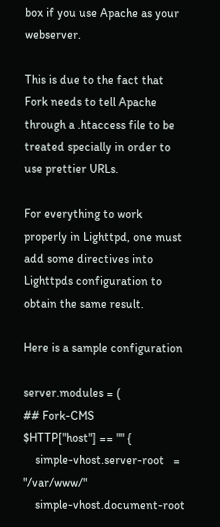box if you use Apache as your webserver.

This is due to the fact that Fork needs to tell Apache through a .htaccess file to be treated specially in order to use prettier URLs.

For everything to work properly in Lighttpd, one must add some directives into Lighttpds configuration to obtain the same result.

Here is a sample configuration

server.modules = (
## Fork-CMS
$HTTP["host"] == "" {
    simple-vhost.server-root   = "/var/www/"
    simple-vhost.document-root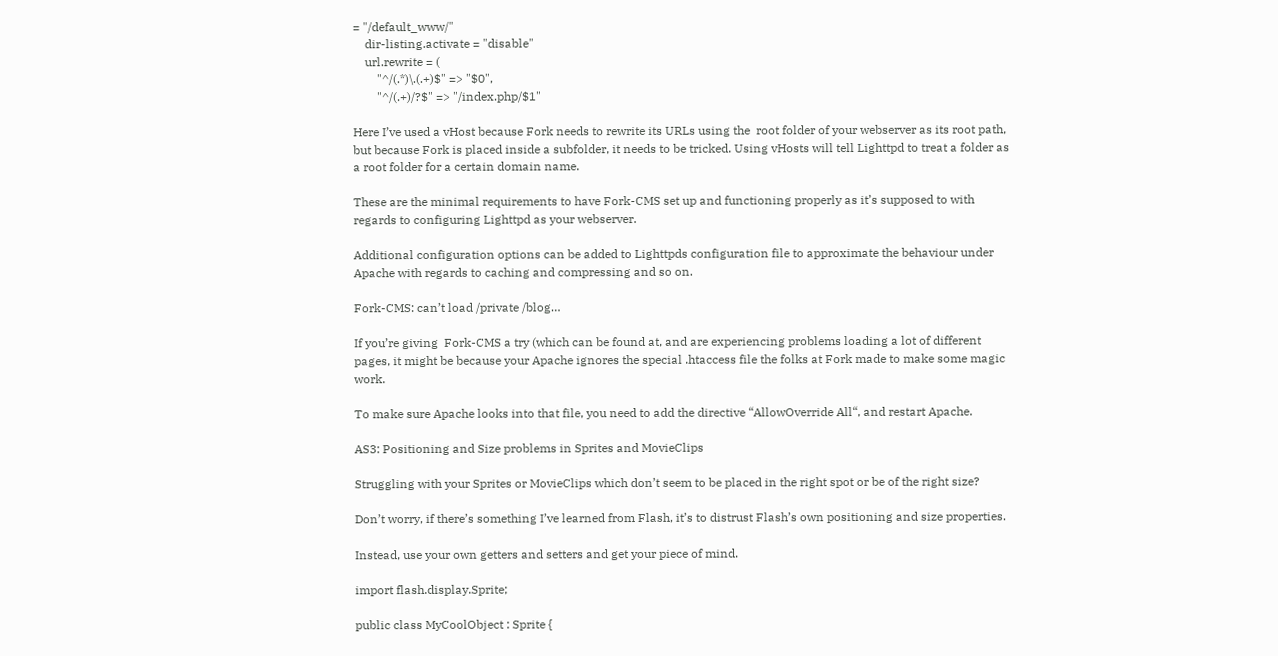= "/default_www/"
    dir-listing.activate = "disable"
    url.rewrite = (
        "^/(.*)\.(.+)$" => "$0",
        "^/(.+)/?$" => "/index.php/$1"

Here I’ve used a vHost because Fork needs to rewrite its URLs using the  root folder of your webserver as its root path, but because Fork is placed inside a subfolder, it needs to be tricked. Using vHosts will tell Lighttpd to treat a folder as a root folder for a certain domain name.

These are the minimal requirements to have Fork-CMS set up and functioning properly as it’s supposed to with regards to configuring Lighttpd as your webserver.

Additional configuration options can be added to Lighttpds configuration file to approximate the behaviour under Apache with regards to caching and compressing and so on.

Fork-CMS: can’t load /private /blog…

If you’re giving  Fork-CMS a try (which can be found at, and are experiencing problems loading a lot of different pages, it might be because your Apache ignores the special .htaccess file the folks at Fork made to make some magic work.

To make sure Apache looks into that file, you need to add the directive “AllowOverride All“, and restart Apache.

AS3: Positioning and Size problems in Sprites and MovieClips

Struggling with your Sprites or MovieClips which don’t seem to be placed in the right spot or be of the right size?

Don’t worry, if there’s something I’ve learned from Flash, it’s to distrust Flash’s own positioning and size properties.

Instead, use your own getters and setters and get your piece of mind.

import flash.display.Sprite;

public class MyCoolObject : Sprite {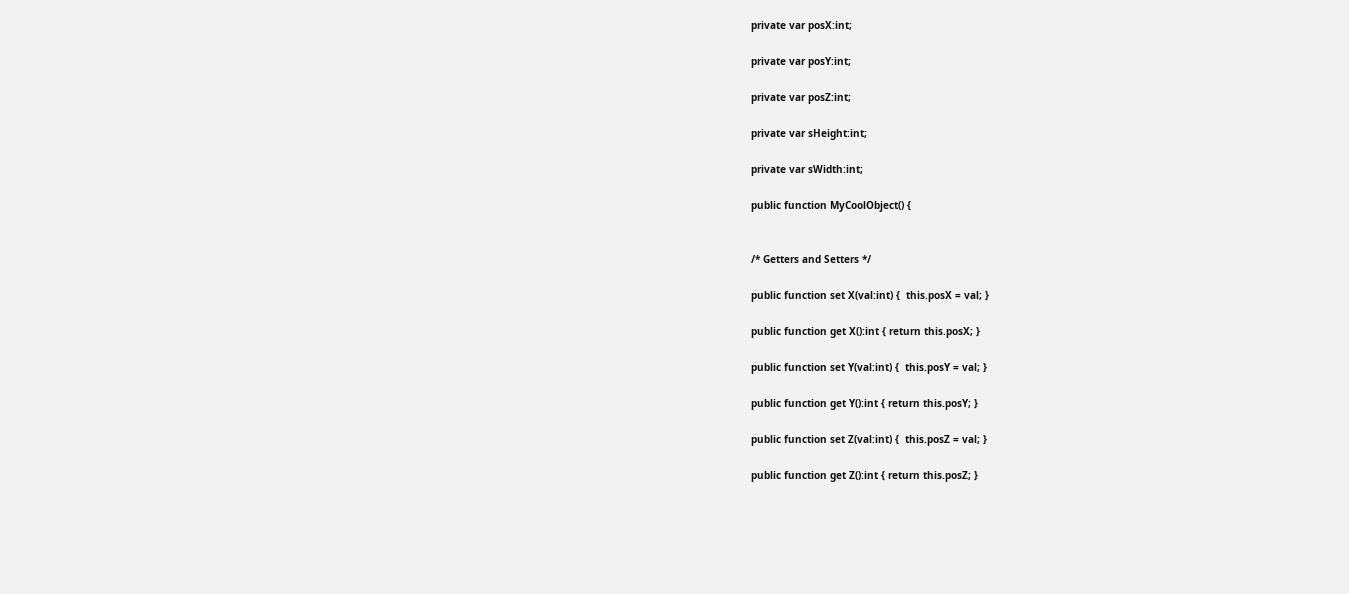private var posX:int;

private var posY:int;

private var posZ:int;

private var sHeight:int;

private var sWidth:int;

public function MyCoolObject() {


/* Getters and Setters */

public function set X(val:int) {  this.posX = val; }

public function get X():int { return this.posX; }

public function set Y(val:int) {  this.posY = val; }

public function get Y():int { return this.posY; }

public function set Z(val:int) {  this.posZ = val; }

public function get Z():int { return this.posZ; }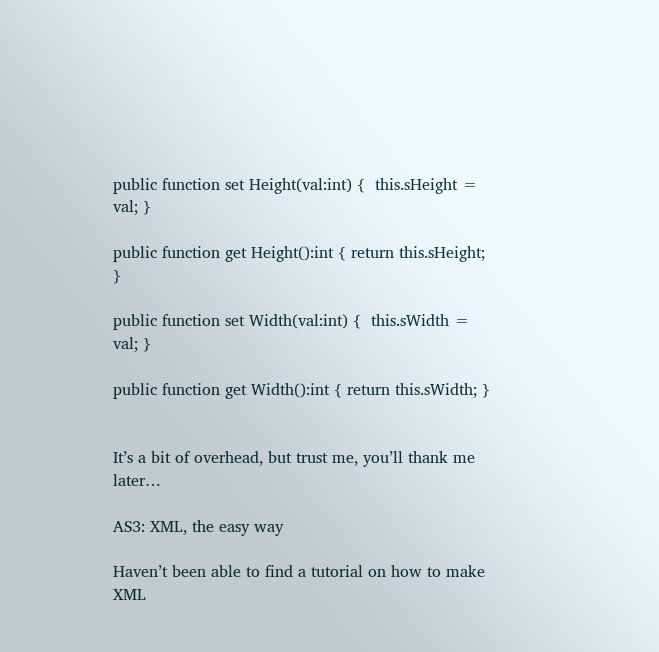public function set Height(val:int) {  this.sHeight = val; }

public function get Height():int { return this.sHeight; }

public function set Width(val:int) {  this.sWidth = val; }

public function get Width():int { return this.sWidth; }


It’s a bit of overhead, but trust me, you’ll thank me later…

AS3: XML, the easy way

Haven’t been able to find a tutorial on how to make XML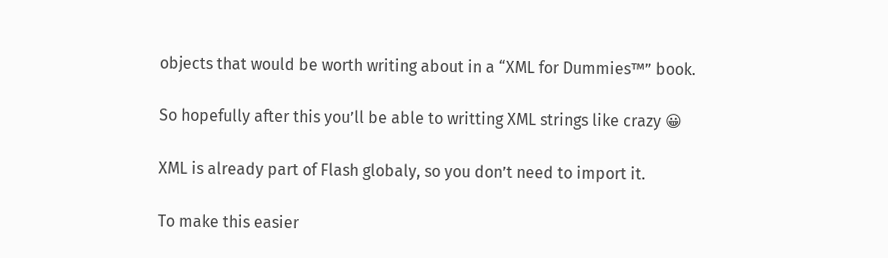objects that would be worth writing about in a “XML for Dummies™” book.

So hopefully after this you’ll be able to writting XML strings like crazy 😀

XML is already part of Flash globaly, so you don’t need to import it.

To make this easier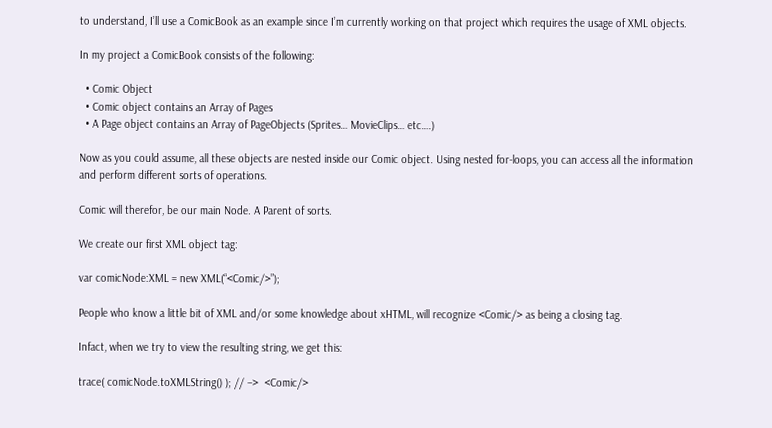to understand, I’ll use a ComicBook as an example since I’m currently working on that project which requires the usage of XML objects.

In my project a ComicBook consists of the following:

  • Comic Object
  • Comic object contains an Array of Pages
  • A Page object contains an Array of PageObjects (Sprites… MovieClips… etc….)

Now as you could assume, all these objects are nested inside our Comic object. Using nested for-loops, you can access all the information and perform different sorts of operations.

Comic will therefor, be our main Node. A Parent of sorts.

We create our first XML object tag:

var comicNode:XML = new XML(“<Comic/>”);

People who know a little bit of XML and/or some knowledge about xHTML, will recognize <Comic/> as being a closing tag.

Infact, when we try to view the resulting string, we get this:

trace( comicNode.toXMLString() ); // –>  <Comic/>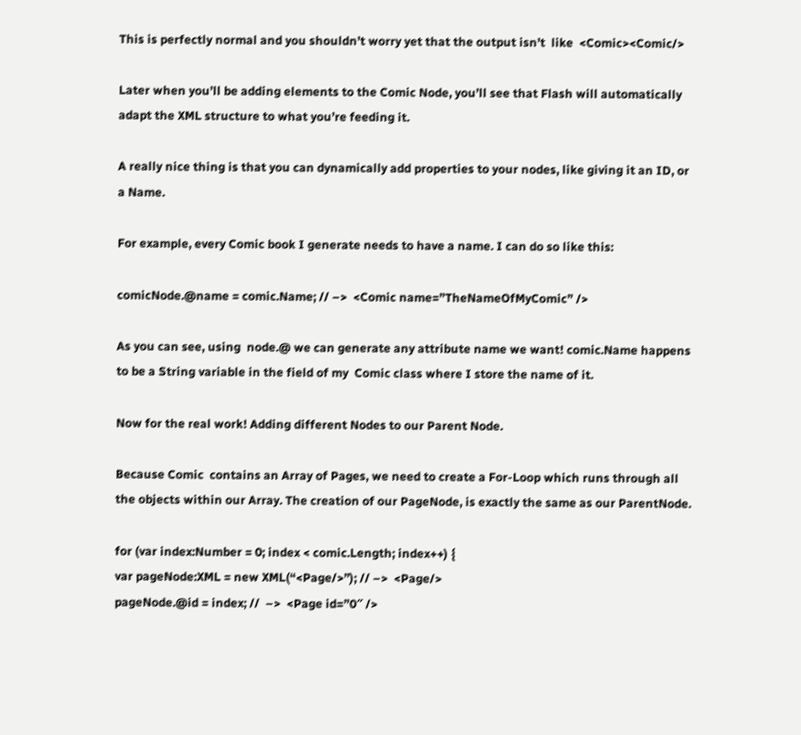This is perfectly normal and you shouldn’t worry yet that the output isn’t  like  <Comic><Comic/>

Later when you’ll be adding elements to the Comic Node, you’ll see that Flash will automatically adapt the XML structure to what you’re feeding it.

A really nice thing is that you can dynamically add properties to your nodes, like giving it an ID, or a Name.

For example, every Comic book I generate needs to have a name. I can do so like this:

comicNode.@name = comic.Name; // –>  <Comic name=”TheNameOfMyComic” />

As you can see, using  node.@ we can generate any attribute name we want! comic.Name happens to be a String variable in the field of my  Comic class where I store the name of it.

Now for the real work! Adding different Nodes to our Parent Node.

Because Comic  contains an Array of Pages, we need to create a For-Loop which runs through all the objects within our Array. The creation of our PageNode, is exactly the same as our ParentNode.

for (var index:Number = 0; index < comic.Length; index++) {
var pageNode:XML = new XML(“<Page/>”); // –>  <Page/>
pageNode.@id = index; //  –>  <Page id=”0″ />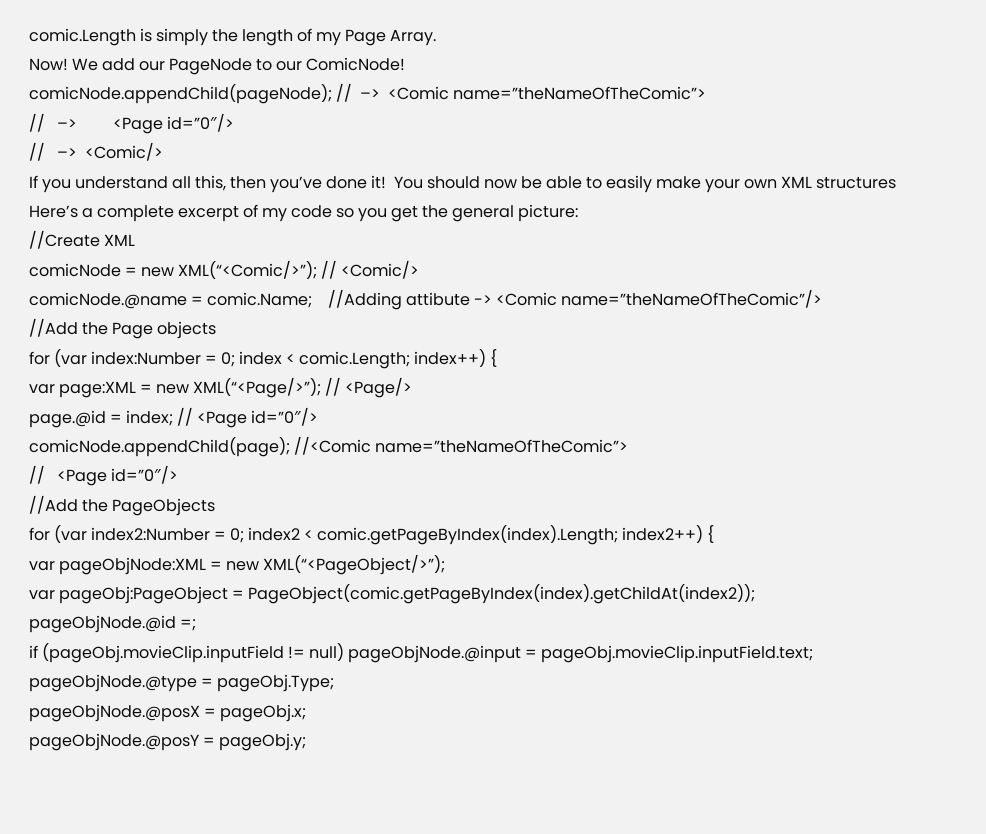comic.Length is simply the length of my Page Array.
Now! We add our PageNode to our ComicNode!
comicNode.appendChild(pageNode); //  –>  <Comic name=”theNameOfTheComic”>
//   –>         <Page id=”0″/>
//   –>  <Comic/>
If you understand all this, then you’ve done it!  You should now be able to easily make your own XML structures
Here’s a complete excerpt of my code so you get the general picture:
//Create XML
comicNode = new XML(“<Comic/>”); // <Comic/>
comicNode.@name = comic.Name;    //Adding attibute -> <Comic name=”theNameOfTheComic”/>
//Add the Page objects
for (var index:Number = 0; index < comic.Length; index++) {
var page:XML = new XML(“<Page/>”); // <Page/>
page.@id = index; // <Page id=”0″/>
comicNode.appendChild(page); //<Comic name=”theNameOfTheComic”>
//   <Page id=”0″/>
//Add the PageObjects
for (var index2:Number = 0; index2 < comic.getPageByIndex(index).Length; index2++) {
var pageObjNode:XML = new XML(“<PageObject/>”);
var pageObj:PageObject = PageObject(comic.getPageByIndex(index).getChildAt(index2));
pageObjNode.@id =;
if (pageObj.movieClip.inputField != null) pageObjNode.@input = pageObj.movieClip.inputField.text;
pageObjNode.@type = pageObj.Type;
pageObjNode.@posX = pageObj.x;
pageObjNode.@posY = pageObj.y;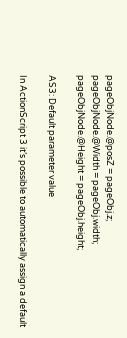pageObjNode.@posZ = pageObj.z;
pageObjNode.@Width = pageObj.width;
pageObjNode.@Height = pageObj.height;

AS3: Default parameter value

In ActionScript 3 it’s possible to automatically assign a default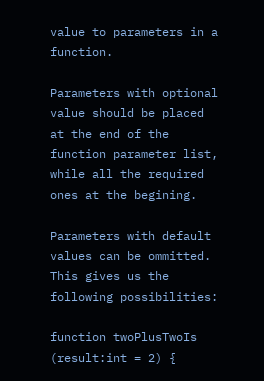value to parameters in a function.

Parameters with optional value should be placed at the end of the function parameter list, while all the required ones at the begining.

Parameters with default values can be ommitted. This gives us the following possibilities:

function twoPlusTwoIs (result:int = 2) {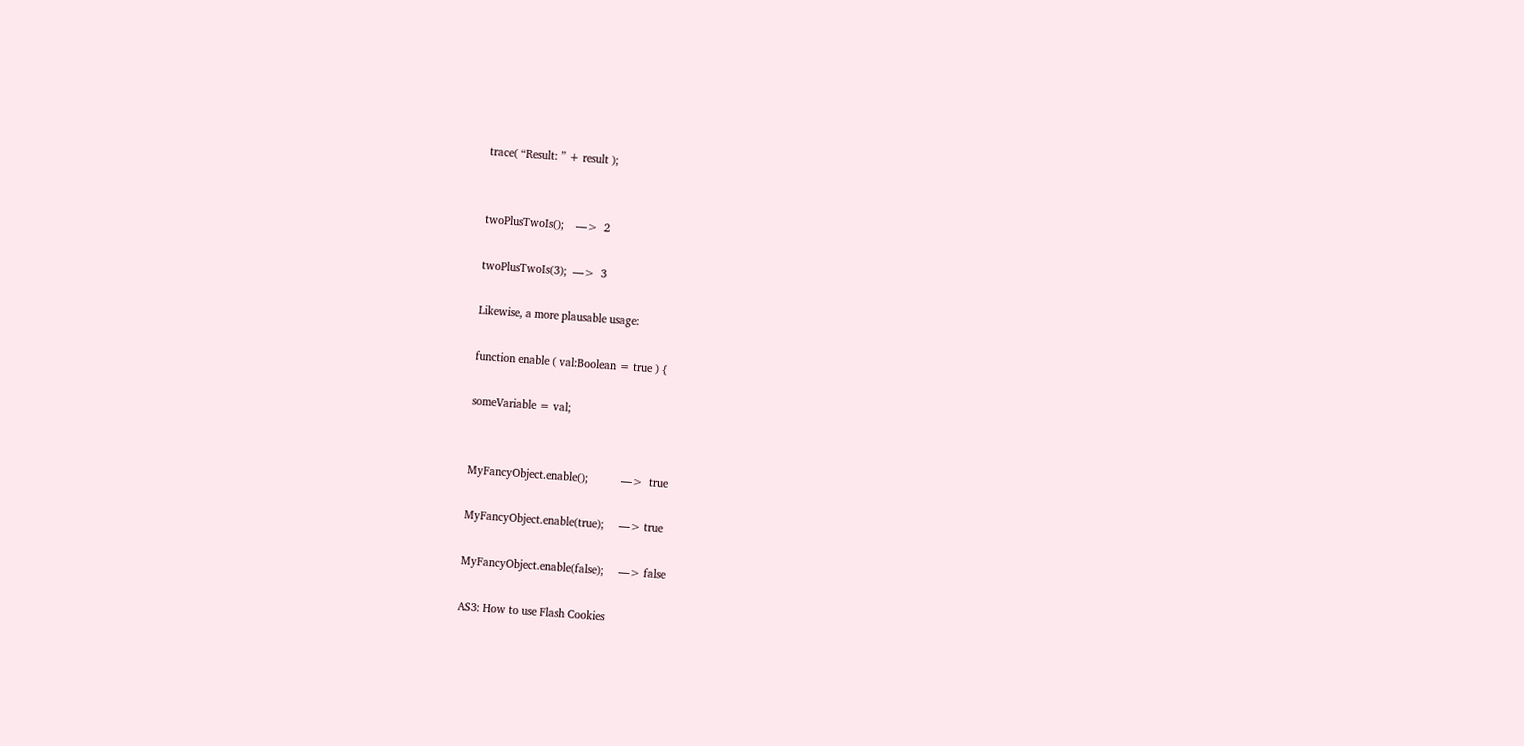trace( “Result: ” + result );


twoPlusTwoIs();    —>  2

twoPlusTwoIs(3);  —>  3

Likewise, a more plausable usage:

function enable ( val:Boolean = true ) {

someVariable = val;


MyFancyObject.enable();           —>  true

MyFancyObject.enable(true);     —> true

MyFancyObject.enable(false);     —> false

AS3: How to use Flash Cookies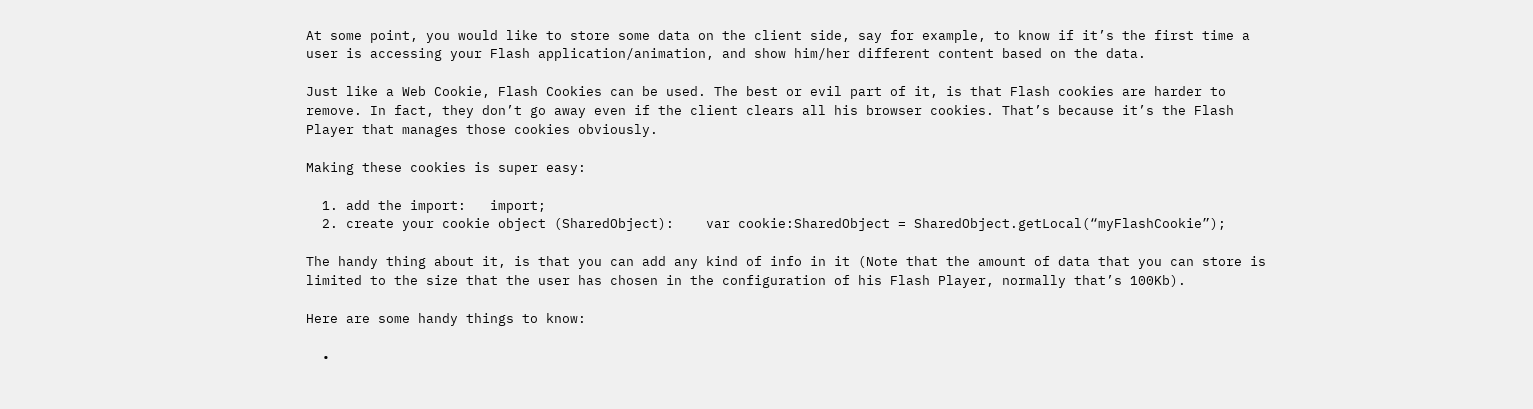At some point, you would like to store some data on the client side, say for example, to know if it’s the first time a user is accessing your Flash application/animation, and show him/her different content based on the data.

Just like a Web Cookie, Flash Cookies can be used. The best or evil part of it, is that Flash cookies are harder to remove. In fact, they don’t go away even if the client clears all his browser cookies. That’s because it’s the Flash Player that manages those cookies obviously.

Making these cookies is super easy:

  1. add the import:   import;
  2. create your cookie object (SharedObject):    var cookie:SharedObject = SharedObject.getLocal(“myFlashCookie”);

The handy thing about it, is that you can add any kind of info in it (Note that the amount of data that you can store is limited to the size that the user has chosen in the configuration of his Flash Player, normally that’s 100Kb).

Here are some handy things to know:

  •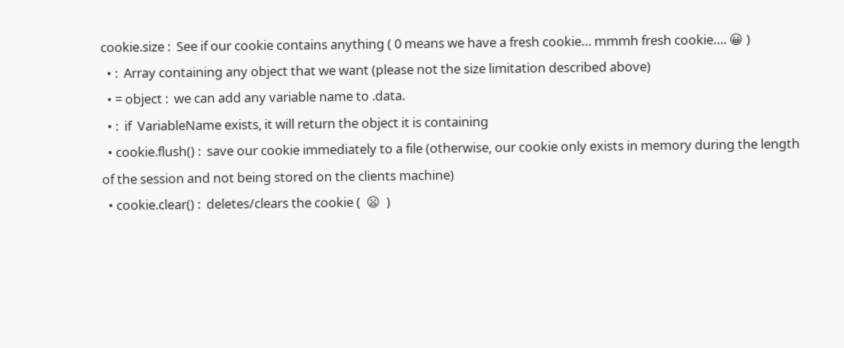cookie.size :  See if our cookie contains anything ( 0 means we have a fresh cookie… mmmh fresh cookie…. 😀 )
  • :  Array containing any object that we want (please not the size limitation described above)
  • = object :  we can add any variable name to .data.
  • :  if  VariableName exists, it will return the object it is containing
  • cookie.flush() :  save our cookie immediately to a file (otherwise, our cookie only exists in memory during the length of the session and not being stored on the clients machine)
  • cookie.clear() :  deletes/clears the cookie (  😦  )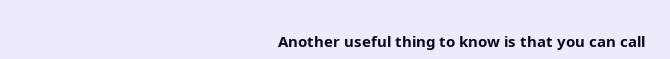Another useful thing to know is that you can call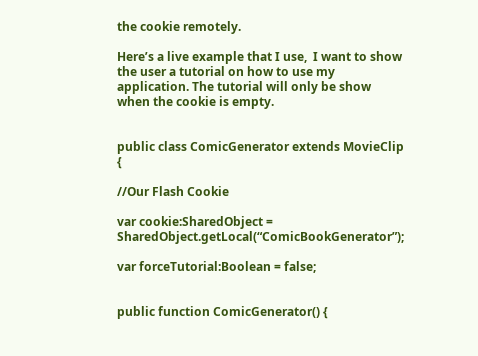the cookie remotely.

Here’s a live example that I use,  I want to show the user a tutorial on how to use my application. The tutorial will only be show when the cookie is empty.


public class ComicGenerator extends MovieClip {

//Our Flash Cookie

var cookie:SharedObject = SharedObject.getLocal(“ComicBookGenerator”);

var forceTutorial:Boolean = false;


public function ComicGenerator() {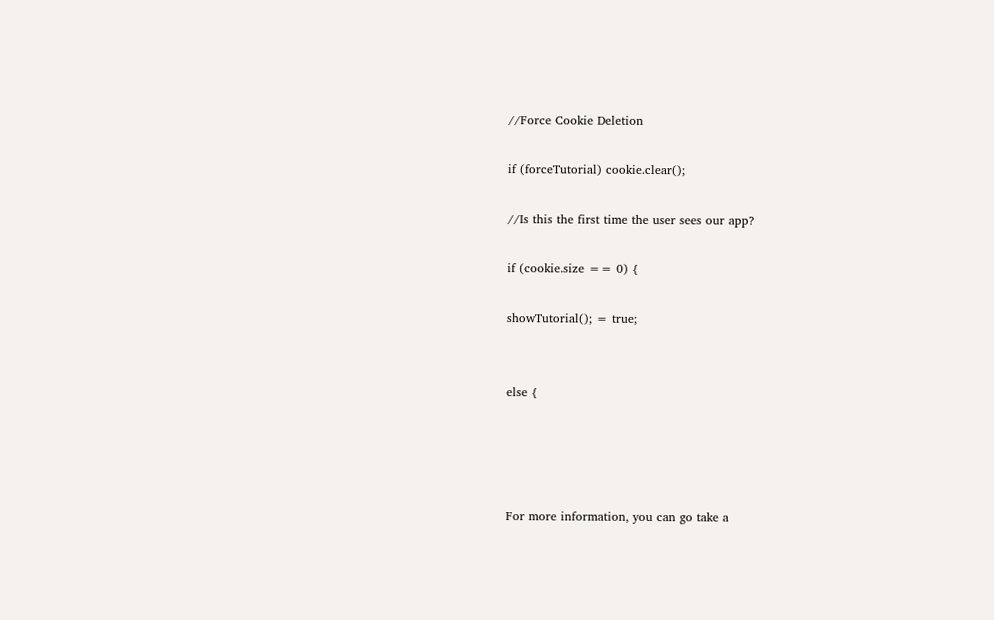//Force Cookie Deletion

if (forceTutorial) cookie.clear();

//Is this the first time the user sees our app?

if (cookie.size == 0) {

showTutorial(); = true;


else {




For more information, you can go take a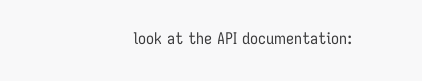look at the API documentation: